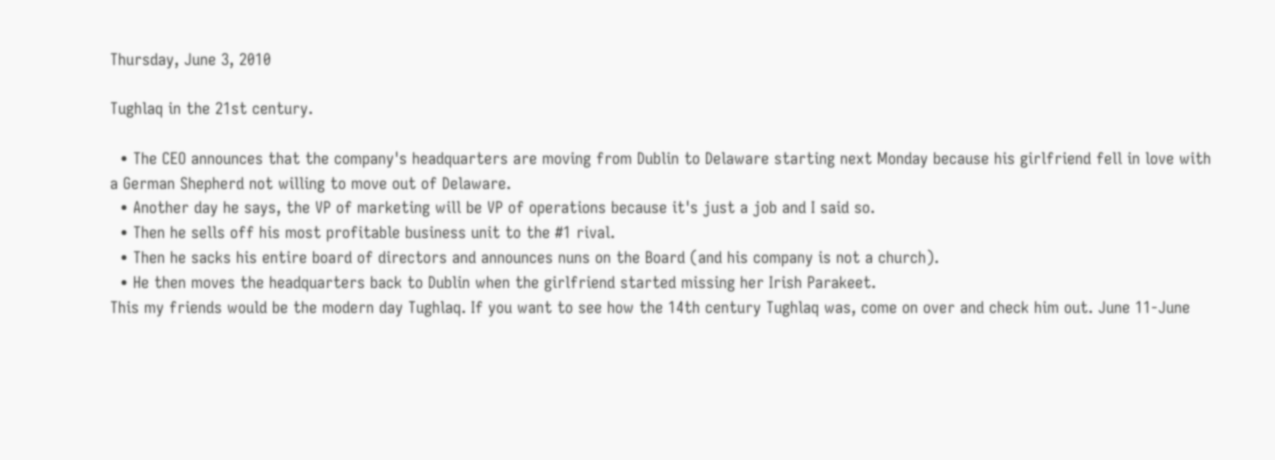Thursday, June 3, 2010

Tughlaq in the 21st century.

  • The CEO announces that the company's headquarters are moving from Dublin to Delaware starting next Monday because his girlfriend fell in love with a German Shepherd not willing to move out of Delaware.
  • Another day he says, the VP of marketing will be VP of operations because it's just a job and I said so.
  • Then he sells off his most profitable business unit to the #1 rival.
  • Then he sacks his entire board of directors and announces nuns on the Board (and his company is not a church).
  • He then moves the headquarters back to Dublin when the girlfriend started missing her Irish Parakeet.
This my friends would be the modern day Tughlaq. If you want to see how the 14th century Tughlaq was, come on over and check him out. June 11-June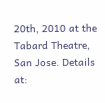20th, 2010 at the Tabard Theatre, San Jose. Details at: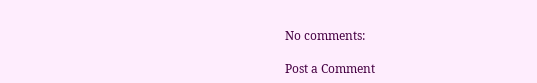No comments:

Post a Comment